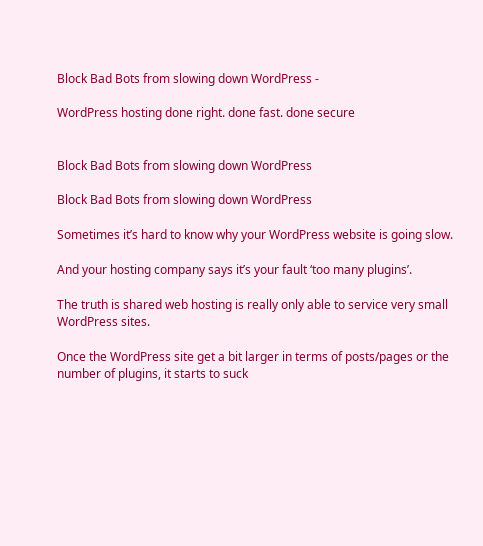Block Bad Bots from slowing down WordPress -

WordPress hosting done right. done fast. done secure


Block Bad Bots from slowing down WordPress

Block Bad Bots from slowing down WordPress

Sometimes it’s hard to know why your WordPress website is going slow.

And your hosting company says it’s your fault ‘too many plugins’.

The truth is shared web hosting is really only able to service very small WordPress sites.

Once the WordPress site get a bit larger in terms of posts/pages or the number of plugins, it starts to suck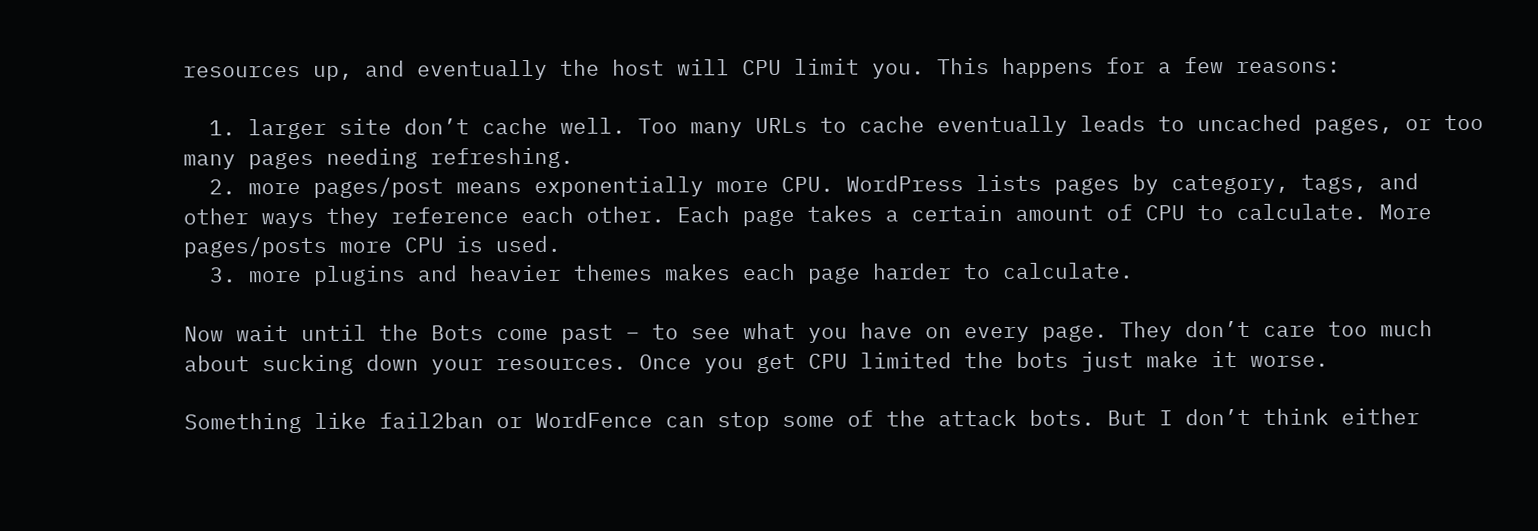resources up, and eventually the host will CPU limit you. This happens for a few reasons:

  1. larger site don’t cache well. Too many URLs to cache eventually leads to uncached pages, or too many pages needing refreshing.
  2. more pages/post means exponentially more CPU. WordPress lists pages by category, tags, and other ways they reference each other. Each page takes a certain amount of CPU to calculate. More pages/posts more CPU is used.
  3. more plugins and heavier themes makes each page harder to calculate.

Now wait until the Bots come past – to see what you have on every page. They don’t care too much about sucking down your resources. Once you get CPU limited the bots just make it worse.

Something like fail2ban or WordFence can stop some of the attack bots. But I don’t think either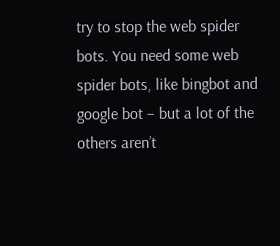try to stop the web spider bots. You need some web spider bots, like bingbot and google bot – but a lot of the others aren’t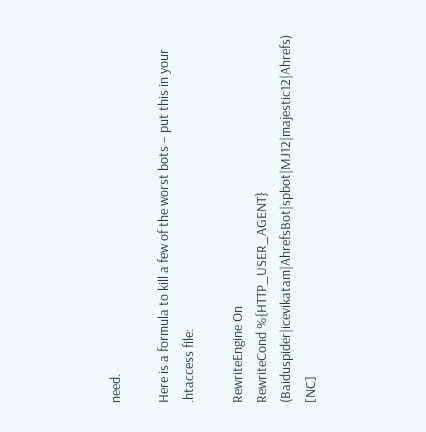need.

Here is a formula to kill a few of the worst bots – put this in your .htaccess file:

RewriteEngine On
RewriteCond %{HTTP_USER_AGENT} (Baiduspider|icevikatam|AhrefsBot|spbot|MJ12|majestic12|Ahrefs) [NC]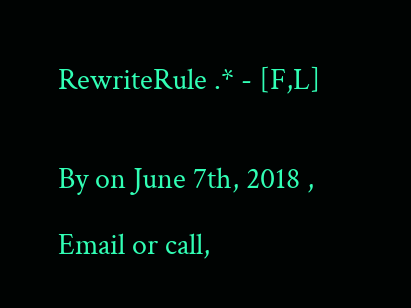RewriteRule .* - [F,L]


By on June 7th, 2018 ,

Email or call,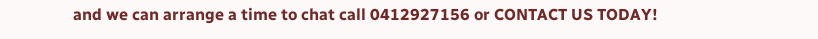and we can arrange a time to chat call 0412927156 or CONTACT US TODAY!